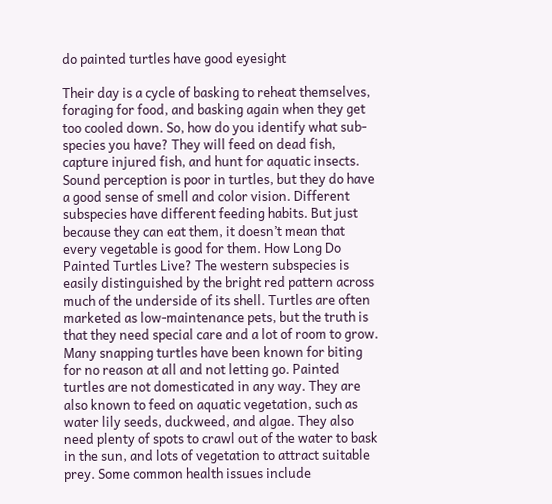do painted turtles have good eyesight

Their day is a cycle of basking to reheat themselves, foraging for food, and basking again when they get too cooled down. So, how do you identify what sub-species you have? They will feed on dead fish, capture injured fish, and hunt for aquatic insects. Sound perception is poor in turtles, but they do have a good sense of smell and color vision. Different subspecies have different feeding habits. But just because they can eat them, it doesn’t mean that every vegetable is good for them. How Long Do Painted Turtles Live? The western subspecies is easily distinguished by the bright red pattern across much of the underside of its shell. Turtles are often marketed as low-maintenance pets, but the truth is that they need special care and a lot of room to grow. Many snapping turtles have been known for biting for no reason at all and not letting go. Painted turtles are not domesticated in any way. They are also known to feed on aquatic vegetation, such as water lily seeds, duckweed, and algae. They also need plenty of spots to crawl out of the water to bask in the sun, and lots of vegetation to attract suitable prey. Some common health issues include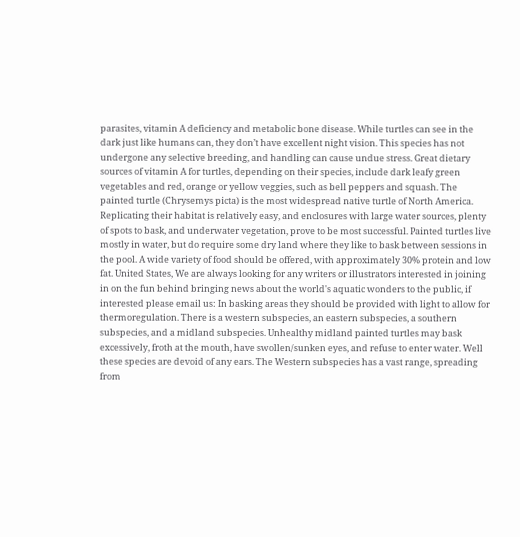parasites, vitamin A deficiency and metabolic bone disease. While turtles can see in the dark just like humans can, they don’t have excellent night vision. This species has not undergone any selective breeding, and handling can cause undue stress. Great dietary sources of vitamin A for turtles, depending on their species, include dark leafy green vegetables and red, orange or yellow veggies, such as bell peppers and squash. The painted turtle (Chrysemys picta) is the most widespread native turtle of North America. Replicating their habitat is relatively easy, and enclosures with large water sources, plenty of spots to bask, and underwater vegetation, prove to be most successful. Painted turtles live mostly in water, but do require some dry land where they like to bask between sessions in the pool. A wide variety of food should be offered, with approximately 30% protein and low fat. United States, We are always looking for any writers or illustrators interested in joining in on the fun behind bringing news about the world's aquatic wonders to the public, if interested please email us: In basking areas they should be provided with light to allow for thermoregulation. There is a western subspecies, an eastern subspecies, a southern subspecies, and a midland subspecies. Unhealthy midland painted turtles may bask excessively, froth at the mouth, have swollen/sunken eyes, and refuse to enter water. Well these species are devoid of any ears. The Western subspecies has a vast range, spreading from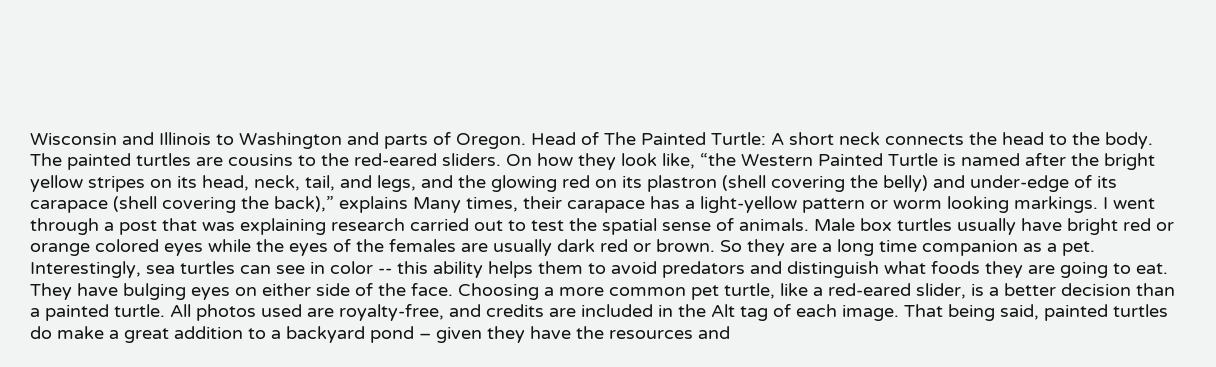Wisconsin and Illinois to Washington and parts of Oregon. Head of The Painted Turtle: A short neck connects the head to the body. The painted turtles are cousins to the red-eared sliders. On how they look like, “the Western Painted Turtle is named after the bright yellow stripes on its head, neck, tail, and legs, and the glowing red on its plastron (shell covering the belly) and under-edge of its carapace (shell covering the back),” explains Many times, their carapace has a light-yellow pattern or worm looking markings. I went through a post that was explaining research carried out to test the spatial sense of animals. Male box turtles usually have bright red or orange colored eyes while the eyes of the females are usually dark red or brown. So they are a long time companion as a pet. Interestingly, sea turtles can see in color -- this ability helps them to avoid predators and distinguish what foods they are going to eat. They have bulging eyes on either side of the face. Choosing a more common pet turtle, like a red-eared slider, is a better decision than a painted turtle. All photos used are royalty-free, and credits are included in the Alt tag of each image. That being said, painted turtles do make a great addition to a backyard pond – given they have the resources and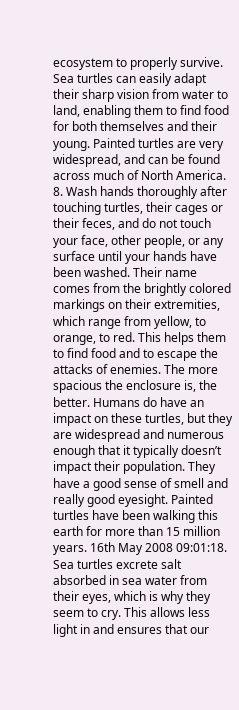ecosystem to properly survive. Sea turtles can easily adapt their sharp vision from water to land, enabling them to find food for both themselves and their young. Painted turtles are very widespread, and can be found across much of North America. 8. Wash hands thoroughly after touching turtles, their cages or their feces, and do not touch your face, other people, or any surface until your hands have been washed. Their name comes from the brightly colored markings on their extremities, which range from yellow, to orange, to red. This helps them to find food and to escape the attacks of enemies. The more spacious the enclosure is, the better. Humans do have an impact on these turtles, but they are widespread and numerous enough that it typically doesn’t impact their population. They have a good sense of smell and really good eyesight. Painted turtles have been walking this earth for more than 15 million years. 16th May 2008 09:01:18. Sea turtles excrete salt absorbed in sea water from their eyes, which is why they seem to cry. This allows less light in and ensures that our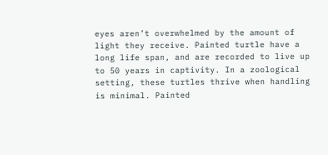eyes aren’t overwhelmed by the amount of light they receive. Painted turtle have a long life span, and are recorded to live up to 50 years in captivity. In a zoological setting, these turtles thrive when handling is minimal. Painted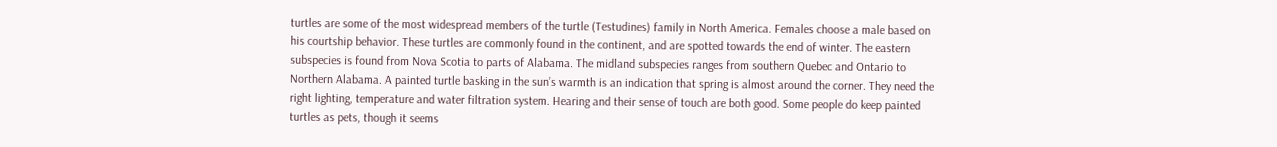turtles are some of the most widespread members of the turtle (Testudines) family in North America. Females choose a male based on his courtship behavior. These turtles are commonly found in the continent, and are spotted towards the end of winter. The eastern subspecies is found from Nova Scotia to parts of Alabama. The midland subspecies ranges from southern Quebec and Ontario to Northern Alabama. A painted turtle basking in the sun’s warmth is an indication that spring is almost around the corner. They need the right lighting, temperature and water filtration system. Hearing and their sense of touch are both good. Some people do keep painted turtles as pets, though it seems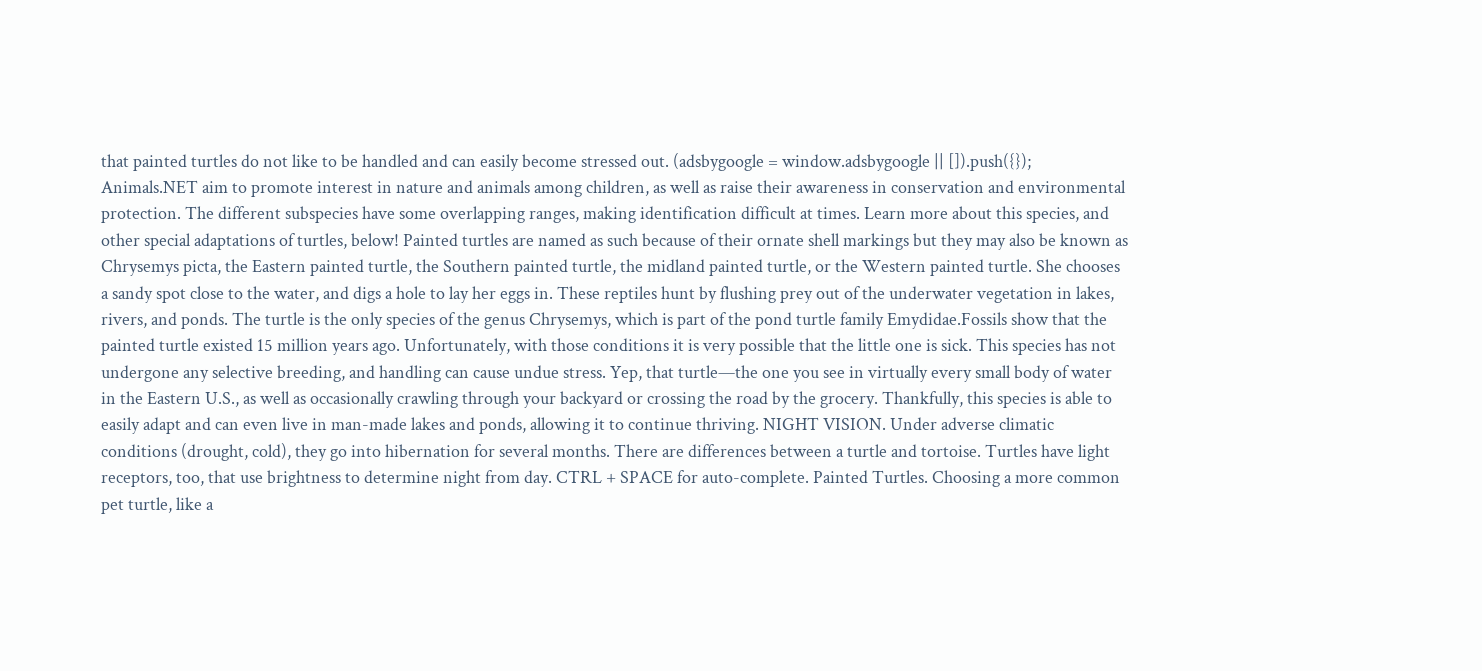that painted turtles do not like to be handled and can easily become stressed out. (adsbygoogle = window.adsbygoogle || []).push({}); Animals.NET aim to promote interest in nature and animals among children, as well as raise their awareness in conservation and environmental protection. The different subspecies have some overlapping ranges, making identification difficult at times. Learn more about this species, and other special adaptations of turtles, below! Painted turtles are named as such because of their ornate shell markings but they may also be known as Chrysemys picta, the Eastern painted turtle, the Southern painted turtle, the midland painted turtle, or the Western painted turtle. She chooses a sandy spot close to the water, and digs a hole to lay her eggs in. These reptiles hunt by flushing prey out of the underwater vegetation in lakes, rivers, and ponds. The turtle is the only species of the genus Chrysemys, which is part of the pond turtle family Emydidae.Fossils show that the painted turtle existed 15 million years ago. Unfortunately, with those conditions it is very possible that the little one is sick. This species has not undergone any selective breeding, and handling can cause undue stress. Yep, that turtle—the one you see in virtually every small body of water in the Eastern U.S., as well as occasionally crawling through your backyard or crossing the road by the grocery. Thankfully, this species is able to easily adapt and can even live in man-made lakes and ponds, allowing it to continue thriving. NIGHT VISION. Under adverse climatic conditions (drought, cold), they go into hibernation for several months. There are differences between a turtle and tortoise. Turtles have light receptors, too, that use brightness to determine night from day. CTRL + SPACE for auto-complete. Painted Turtles. Choosing a more common pet turtle, like a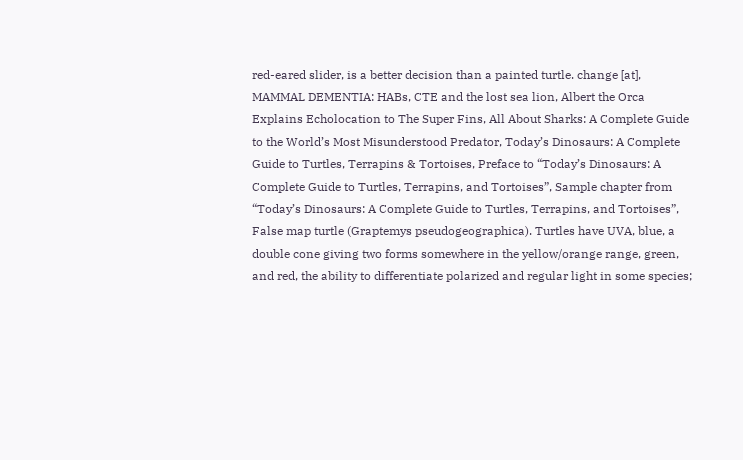red-eared slider, is a better decision than a painted turtle. change [at], MAMMAL DEMENTIA: HABs, CTE and the lost sea lion, Albert the Orca Explains Echolocation to The Super Fins, All About Sharks: A Complete Guide to the World’s Most Misunderstood Predator, Today’s Dinosaurs: A Complete Guide to Turtles, Terrapins & Tortoises, Preface to “Today’s Dinosaurs: A Complete Guide to Turtles, Terrapins, and Tortoises”, Sample chapter from “Today’s Dinosaurs: A Complete Guide to Turtles, Terrapins, and Tortoises”, False map turtle (Graptemys pseudogeographica). Turtles have UVA, blue, a double cone giving two forms somewhere in the yellow/orange range, green, and red, the ability to differentiate polarized and regular light in some species;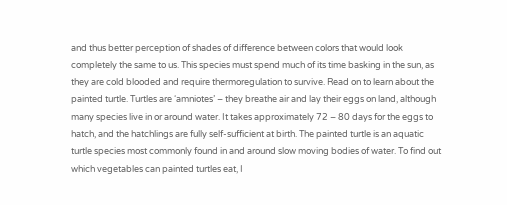and thus better perception of shades of difference between colors that would look completely the same to us. This species must spend much of its time basking in the sun, as they are cold blooded and require thermoregulation to survive. Read on to learn about the painted turtle. Turtles are ‘amniotes’ – they breathe air and lay their eggs on land, although many species live in or around water. It takes approximately 72 – 80 days for the eggs to hatch, and the hatchlings are fully self-sufficient at birth. The painted turtle is an aquatic turtle species most commonly found in and around slow moving bodies of water. To find out which vegetables can painted turtles eat, I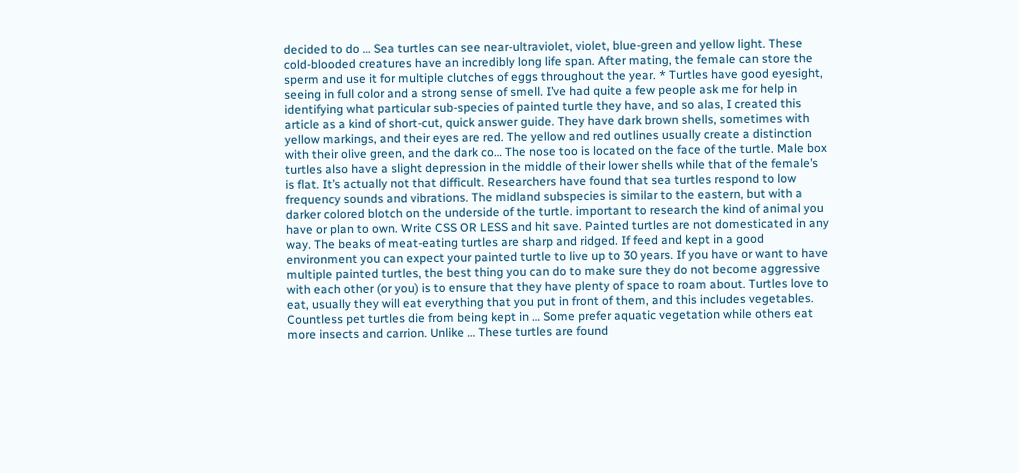decided to do … Sea turtles can see near-ultraviolet, violet, blue-green and yellow light. These cold-blooded creatures have an incredibly long life span. After mating, the female can store the sperm and use it for multiple clutches of eggs throughout the year. * Turtles have good eyesight, seeing in full color and a strong sense of smell. I’ve had quite a few people ask me for help in identifying what particular sub-species of painted turtle they have, and so alas, I created this article as a kind of short-cut, quick answer guide. They have dark brown shells, sometimes with yellow markings, and their eyes are red. The yellow and red outlines usually create a distinction with their olive green, and the dark co… The nose too is located on the face of the turtle. Male box turtles also have a slight depression in the middle of their lower shells while that of the female’s is flat. It’s actually not that difficult. Researchers have found that sea turtles respond to low frequency sounds and vibrations. The midland subspecies is similar to the eastern, but with a darker colored blotch on the underside of the turtle. important to research the kind of animal you have or plan to own. Write CSS OR LESS and hit save. Painted turtles are not domesticated in any way. The beaks of meat-eating turtles are sharp and ridged. If feed and kept in a good environment you can expect your painted turtle to live up to 30 years. If you have or want to have multiple painted turtles, the best thing you can do to make sure they do not become aggressive with each other (or you) is to ensure that they have plenty of space to roam about. Turtles love to eat, usually they will eat everything that you put in front of them, and this includes vegetables. Countless pet turtles die from being kept in … Some prefer aquatic vegetation while others eat more insects and carrion. Unlike … These turtles are found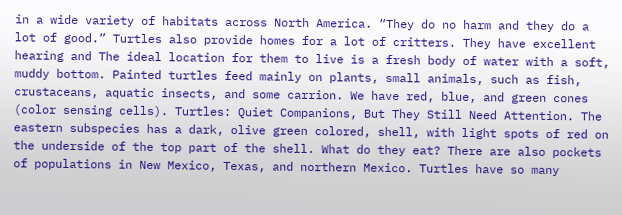in a wide variety of habitats across North America. “They do no harm and they do a lot of good.” Turtles also provide homes for a lot of critters. They have excellent hearing and The ideal location for them to live is a fresh body of water with a soft, muddy bottom. Painted turtles feed mainly on plants, small animals, such as fish, crustaceans, aquatic insects, and some carrion. We have red, blue, and green cones (color sensing cells). Turtles: Quiet Companions, But They Still Need Attention. The eastern subspecies has a dark, olive green colored, shell, with light spots of red on the underside of the top part of the shell. What do they eat? There are also pockets of populations in New Mexico, Texas, and northern Mexico. Turtles have so many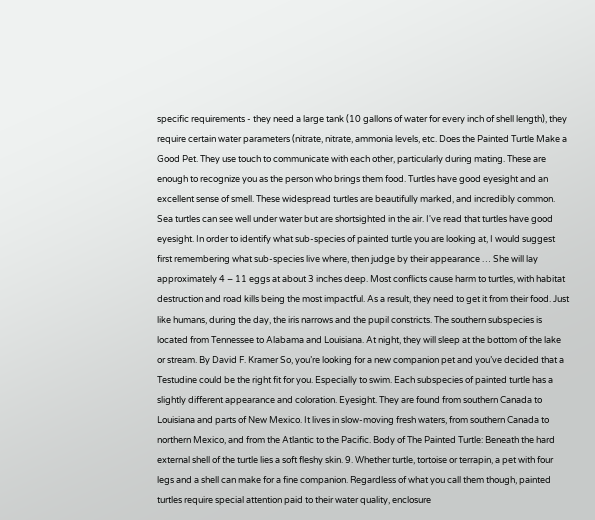specific requirements - they need a large tank (10 gallons of water for every inch of shell length), they require certain water parameters (nitrate, nitrate, ammonia levels, etc. Does the Painted Turtle Make a Good Pet. They use touch to communicate with each other, particularly during mating. These are enough to recognize you as the person who brings them food. Turtles have good eyesight and an excellent sense of smell. These widespread turtles are beautifully marked, and incredibly common. Sea turtles can see well under water but are shortsighted in the air. I've read that turtles have good eyesight. In order to identify what sub-species of painted turtle you are looking at, I would suggest first remembering what sub-species live where, then judge by their appearance … She will lay approximately 4 – 11 eggs at about 3 inches deep. Most conflicts cause harm to turtles, with habitat destruction and road kills being the most impactful. As a result, they need to get it from their food. Just like humans, during the day, the iris narrows and the pupil constricts. The southern subspecies is located from Tennessee to Alabama and Louisiana. At night, they will sleep at the bottom of the lake or stream. By David F. Kramer So, you’re looking for a new companion pet and you’ve decided that a Testudine could be the right fit for you. Especially to swim. Each subspecies of painted turtle has a slightly different appearance and coloration. Eyesight. They are found from southern Canada to Louisiana and parts of New Mexico. It lives in slow-moving fresh waters, from southern Canada to northern Mexico, and from the Atlantic to the Pacific. Body of The Painted Turtle: Beneath the hard external shell of the turtle lies a soft fleshy skin. 9. Whether turtle, tortoise or terrapin, a pet with four legs and a shell can make for a fine companion. Regardless of what you call them though, painted turtles require special attention paid to their water quality, enclosure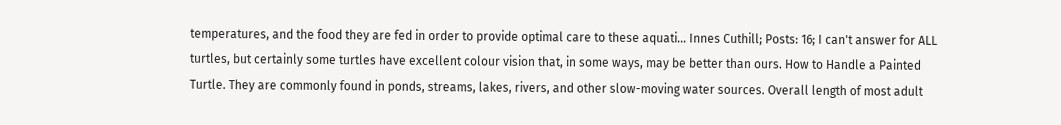temperatures, and the food they are fed in order to provide optimal care to these aquati… Innes Cuthill; Posts: 16; I can't answer for ALL turtles, but certainly some turtles have excellent colour vision that, in some ways, may be better than ours. How to Handle a Painted Turtle. They are commonly found in ponds, streams, lakes, rivers, and other slow-moving water sources. Overall length of most adult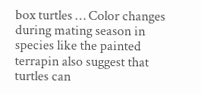box turtles … Color changes during mating season in species like the painted terrapin also suggest that turtles can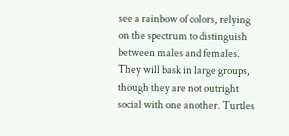see a rainbow of colors, relying on the spectrum to distinguish between males and females. They will bask in large groups, though they are not outright social with one another. Turtles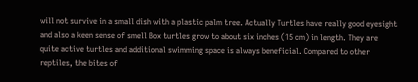will not survive in a small dish with a plastic palm tree. Actually Turtles have really good eyesight and also a keen sense of smell Box turtles grow to about six inches (15 cm) in length. They are quite active turtles and additional swimming space is always beneficial. Compared to other reptiles, the bites of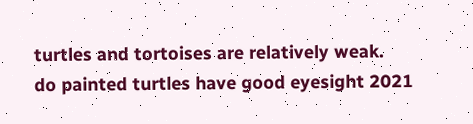turtles and tortoises are relatively weak.
do painted turtles have good eyesight 2021